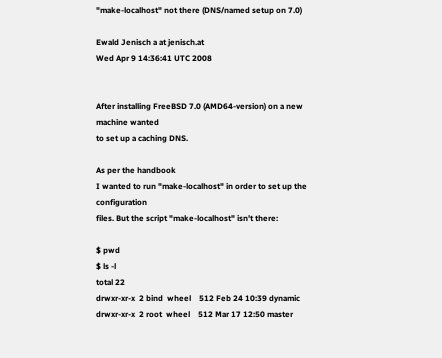"make-localhost" not there (DNS/named setup on 7.0)

Ewald Jenisch a at jenisch.at
Wed Apr 9 14:36:41 UTC 2008


After installing FreeBSD 7.0 (AMD64-version) on a new machine wanted
to set up a caching DNS.

As per the handbook
I wanted to run "make-localhost" in order to set up the configuration
files. But the script "make-localhost" isn't there:

$ pwd
$ ls -l
total 22
drwxr-xr-x  2 bind  wheel    512 Feb 24 10:39 dynamic
drwxr-xr-x  2 root  wheel    512 Mar 17 12:50 master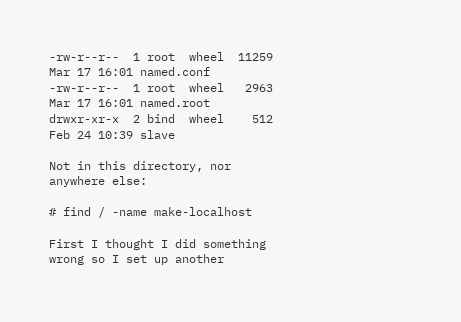-rw-r--r--  1 root  wheel  11259 Mar 17 16:01 named.conf
-rw-r--r--  1 root  wheel   2963 Mar 17 16:01 named.root
drwxr-xr-x  2 bind  wheel    512 Feb 24 10:39 slave

Not in this directory, nor anywhere else:

# find / -name make-localhost

First I thought I did something wrong so I set up another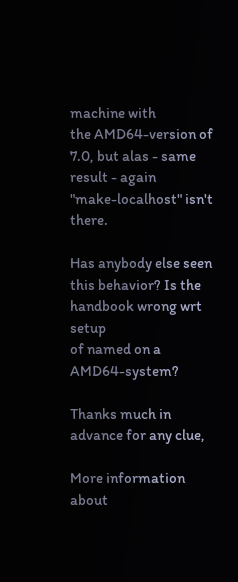machine with
the AMD64-version of 7.0, but alas - same result - again
"make-localhost" isn't there.

Has anybody else seen this behavior? Is the handbook wrong wrt setup
of named on a AMD64-system?

Thanks much in advance for any clue,

More information about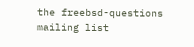the freebsd-questions mailing list